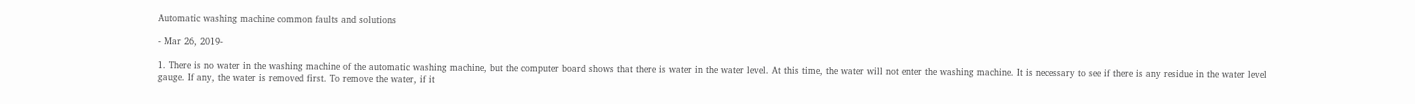Automatic washing machine common faults and solutions

- Mar 26, 2019-

1. There is no water in the washing machine of the automatic washing machine, but the computer board shows that there is water in the water level. At this time, the water will not enter the washing machine. It is necessary to see if there is any residue in the water level gauge. If any, the water is removed first. To remove the water, if it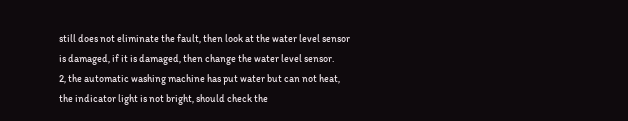still does not eliminate the fault, then look at the water level sensor is damaged, if it is damaged, then change the water level sensor.
2, the automatic washing machine has put water but can not heat, the indicator light is not bright, should check the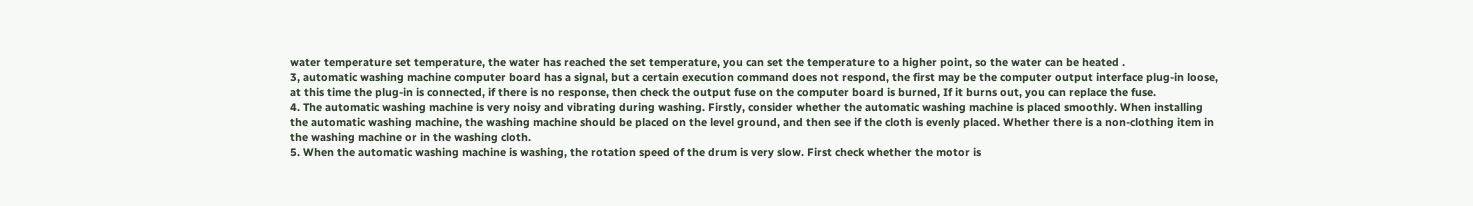water temperature set temperature, the water has reached the set temperature, you can set the temperature to a higher point, so the water can be heated .
3, automatic washing machine computer board has a signal, but a certain execution command does not respond, the first may be the computer output interface plug-in loose, at this time the plug-in is connected, if there is no response, then check the output fuse on the computer board is burned, If it burns out, you can replace the fuse.
4. The automatic washing machine is very noisy and vibrating during washing. Firstly, consider whether the automatic washing machine is placed smoothly. When installing the automatic washing machine, the washing machine should be placed on the level ground, and then see if the cloth is evenly placed. Whether there is a non-clothing item in the washing machine or in the washing cloth.
5. When the automatic washing machine is washing, the rotation speed of the drum is very slow. First check whether the motor is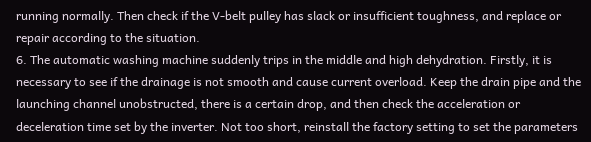running normally. Then check if the V-belt pulley has slack or insufficient toughness, and replace or repair according to the situation.
6. The automatic washing machine suddenly trips in the middle and high dehydration. Firstly, it is necessary to see if the drainage is not smooth and cause current overload. Keep the drain pipe and the launching channel unobstructed, there is a certain drop, and then check the acceleration or deceleration time set by the inverter. Not too short, reinstall the factory setting to set the parameters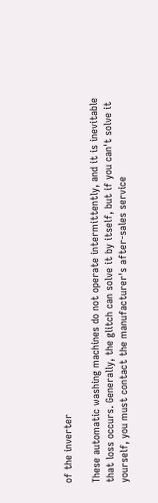of the inverter

These automatic washing machines do not operate intermittently, and it is inevitable that loss occurs. Generally, the glitch can solve it by itself, but if you can't solve it yourself, you must contact the manufacturer's after-sales service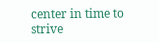center in time to strive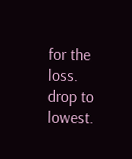for the loss. drop to lowest.